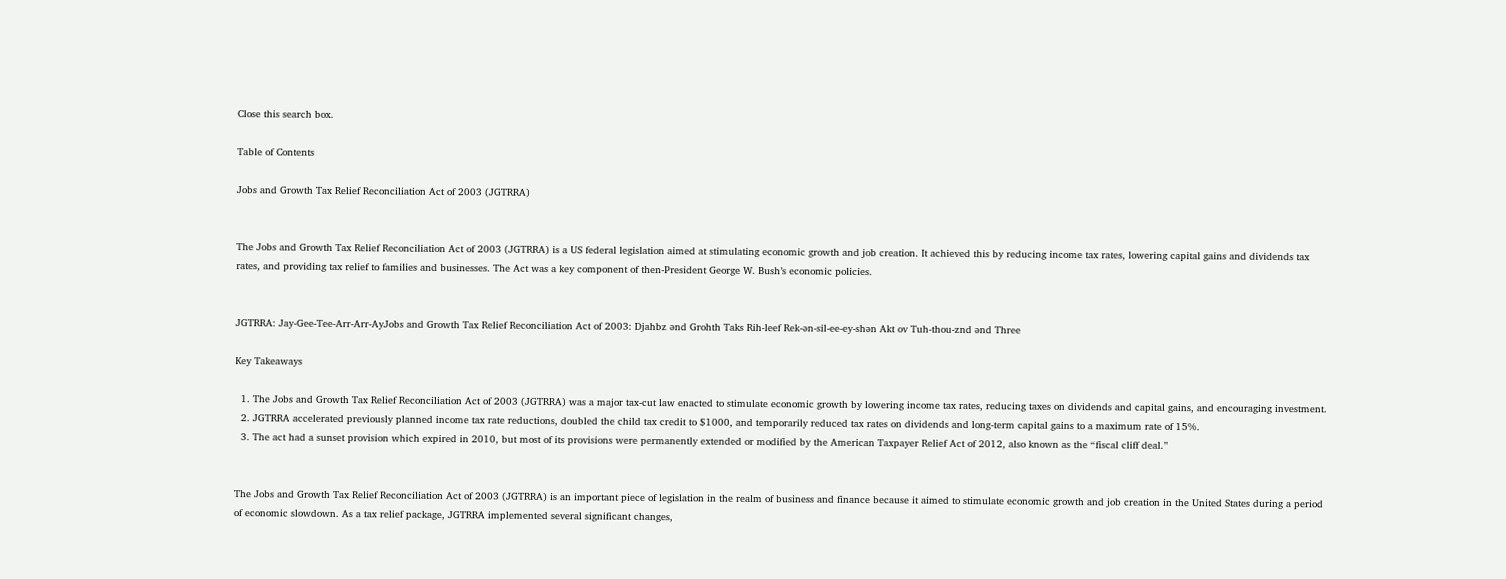Close this search box.

Table of Contents

Jobs and Growth Tax Relief Reconciliation Act of 2003 (JGTRRA)


The Jobs and Growth Tax Relief Reconciliation Act of 2003 (JGTRRA) is a US federal legislation aimed at stimulating economic growth and job creation. It achieved this by reducing income tax rates, lowering capital gains and dividends tax rates, and providing tax relief to families and businesses. The Act was a key component of then-President George W. Bush’s economic policies.


JGTRRA: Jay-Gee-Tee-Arr-Arr-AyJobs and Growth Tax Relief Reconciliation Act of 2003: Djahbz ənd Grohth Taks Rih-leef Rek-ən-sil-ee-ey-shən Akt ov Tuh-thou-znd ənd Three

Key Takeaways

  1. The Jobs and Growth Tax Relief Reconciliation Act of 2003 (JGTRRA) was a major tax-cut law enacted to stimulate economic growth by lowering income tax rates, reducing taxes on dividends and capital gains, and encouraging investment.
  2. JGTRRA accelerated previously planned income tax rate reductions, doubled the child tax credit to $1000, and temporarily reduced tax rates on dividends and long-term capital gains to a maximum rate of 15%.
  3. The act had a sunset provision which expired in 2010, but most of its provisions were permanently extended or modified by the American Taxpayer Relief Act of 2012, also known as the “fiscal cliff deal.”


The Jobs and Growth Tax Relief Reconciliation Act of 2003 (JGTRRA) is an important piece of legislation in the realm of business and finance because it aimed to stimulate economic growth and job creation in the United States during a period of economic slowdown. As a tax relief package, JGTRRA implemented several significant changes,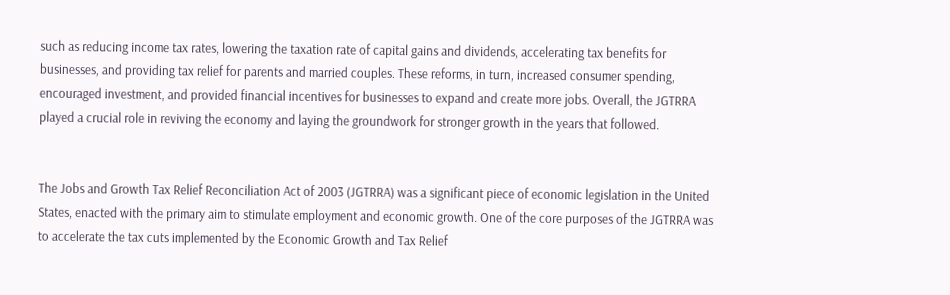such as reducing income tax rates, lowering the taxation rate of capital gains and dividends, accelerating tax benefits for businesses, and providing tax relief for parents and married couples. These reforms, in turn, increased consumer spending, encouraged investment, and provided financial incentives for businesses to expand and create more jobs. Overall, the JGTRRA played a crucial role in reviving the economy and laying the groundwork for stronger growth in the years that followed.


The Jobs and Growth Tax Relief Reconciliation Act of 2003 (JGTRRA) was a significant piece of economic legislation in the United States, enacted with the primary aim to stimulate employment and economic growth. One of the core purposes of the JGTRRA was to accelerate the tax cuts implemented by the Economic Growth and Tax Relief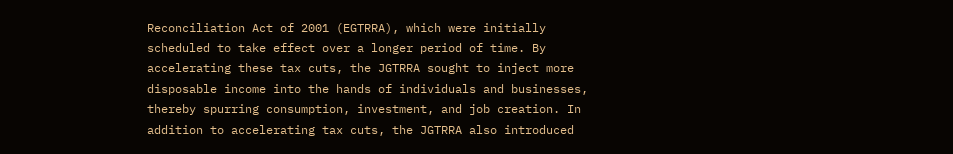Reconciliation Act of 2001 (EGTRRA), which were initially scheduled to take effect over a longer period of time. By accelerating these tax cuts, the JGTRRA sought to inject more disposable income into the hands of individuals and businesses, thereby spurring consumption, investment, and job creation. In addition to accelerating tax cuts, the JGTRRA also introduced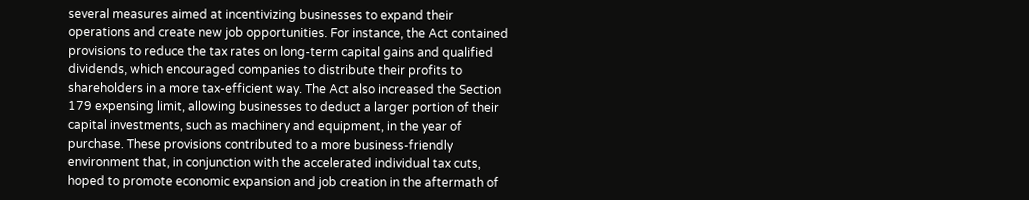several measures aimed at incentivizing businesses to expand their operations and create new job opportunities. For instance, the Act contained provisions to reduce the tax rates on long-term capital gains and qualified dividends, which encouraged companies to distribute their profits to shareholders in a more tax-efficient way. The Act also increased the Section 179 expensing limit, allowing businesses to deduct a larger portion of their capital investments, such as machinery and equipment, in the year of purchase. These provisions contributed to a more business-friendly environment that, in conjunction with the accelerated individual tax cuts, hoped to promote economic expansion and job creation in the aftermath of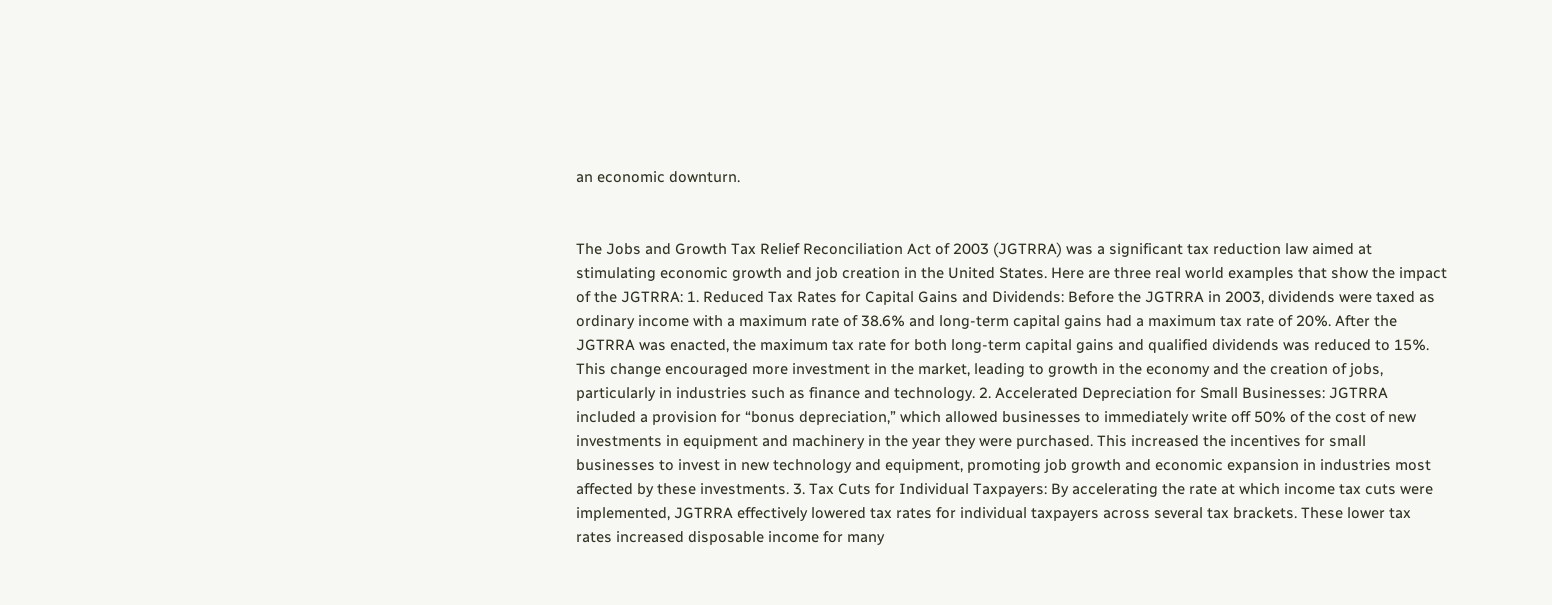an economic downturn.


The Jobs and Growth Tax Relief Reconciliation Act of 2003 (JGTRRA) was a significant tax reduction law aimed at stimulating economic growth and job creation in the United States. Here are three real world examples that show the impact of the JGTRRA: 1. Reduced Tax Rates for Capital Gains and Dividends: Before the JGTRRA in 2003, dividends were taxed as ordinary income with a maximum rate of 38.6% and long-term capital gains had a maximum tax rate of 20%. After the JGTRRA was enacted, the maximum tax rate for both long-term capital gains and qualified dividends was reduced to 15%. This change encouraged more investment in the market, leading to growth in the economy and the creation of jobs, particularly in industries such as finance and technology. 2. Accelerated Depreciation for Small Businesses: JGTRRA included a provision for “bonus depreciation,” which allowed businesses to immediately write off 50% of the cost of new investments in equipment and machinery in the year they were purchased. This increased the incentives for small businesses to invest in new technology and equipment, promoting job growth and economic expansion in industries most affected by these investments. 3. Tax Cuts for Individual Taxpayers: By accelerating the rate at which income tax cuts were implemented, JGTRRA effectively lowered tax rates for individual taxpayers across several tax brackets. These lower tax rates increased disposable income for many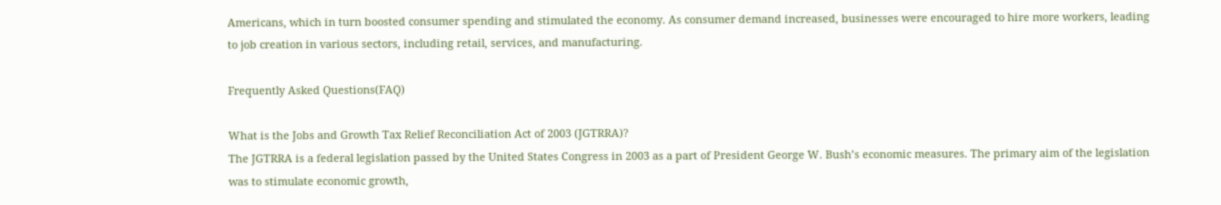Americans, which in turn boosted consumer spending and stimulated the economy. As consumer demand increased, businesses were encouraged to hire more workers, leading to job creation in various sectors, including retail, services, and manufacturing.

Frequently Asked Questions(FAQ)

What is the Jobs and Growth Tax Relief Reconciliation Act of 2003 (JGTRRA)?
The JGTRRA is a federal legislation passed by the United States Congress in 2003 as a part of President George W. Bush’s economic measures. The primary aim of the legislation was to stimulate economic growth,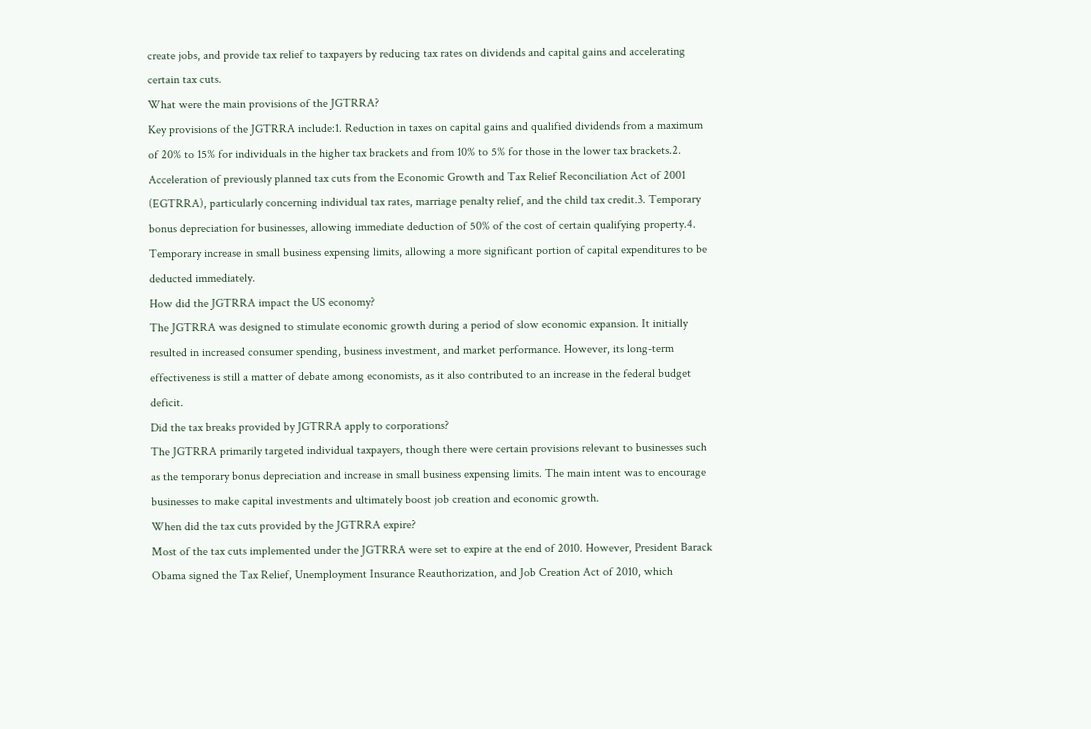create jobs, and provide tax relief to taxpayers by reducing tax rates on dividends and capital gains and accelerating certain tax cuts.
What were the main provisions of the JGTRRA?
Key provisions of the JGTRRA include:1. Reduction in taxes on capital gains and qualified dividends from a maximum of 20% to 15% for individuals in the higher tax brackets and from 10% to 5% for those in the lower tax brackets.2. Acceleration of previously planned tax cuts from the Economic Growth and Tax Relief Reconciliation Act of 2001 (EGTRRA), particularly concerning individual tax rates, marriage penalty relief, and the child tax credit.3. Temporary bonus depreciation for businesses, allowing immediate deduction of 50% of the cost of certain qualifying property.4. Temporary increase in small business expensing limits, allowing a more significant portion of capital expenditures to be deducted immediately.
How did the JGTRRA impact the US economy?
The JGTRRA was designed to stimulate economic growth during a period of slow economic expansion. It initially resulted in increased consumer spending, business investment, and market performance. However, its long-term effectiveness is still a matter of debate among economists, as it also contributed to an increase in the federal budget deficit.
Did the tax breaks provided by JGTRRA apply to corporations?
The JGTRRA primarily targeted individual taxpayers, though there were certain provisions relevant to businesses such as the temporary bonus depreciation and increase in small business expensing limits. The main intent was to encourage businesses to make capital investments and ultimately boost job creation and economic growth.
When did the tax cuts provided by the JGTRRA expire?
Most of the tax cuts implemented under the JGTRRA were set to expire at the end of 2010. However, President Barack Obama signed the Tax Relief, Unemployment Insurance Reauthorization, and Job Creation Act of 2010, which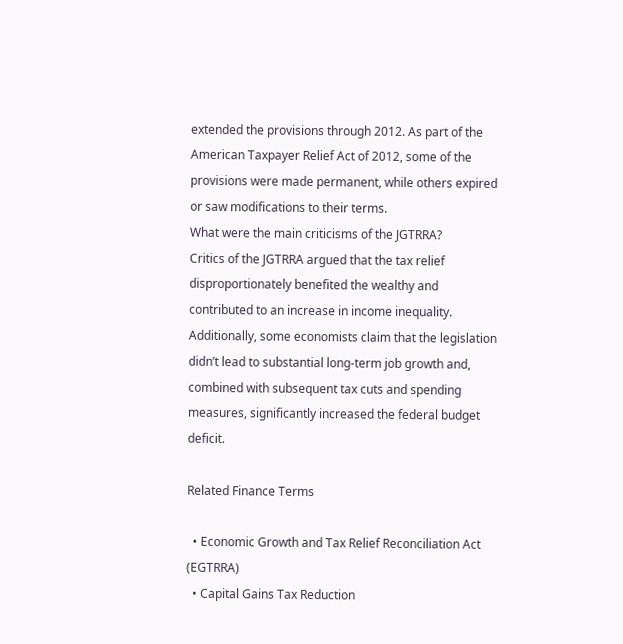extended the provisions through 2012. As part of the American Taxpayer Relief Act of 2012, some of the provisions were made permanent, while others expired or saw modifications to their terms.
What were the main criticisms of the JGTRRA?
Critics of the JGTRRA argued that the tax relief disproportionately benefited the wealthy and contributed to an increase in income inequality. Additionally, some economists claim that the legislation didn’t lead to substantial long-term job growth and, combined with subsequent tax cuts and spending measures, significantly increased the federal budget deficit.

Related Finance Terms

  • Economic Growth and Tax Relief Reconciliation Act (EGTRRA)
  • Capital Gains Tax Reduction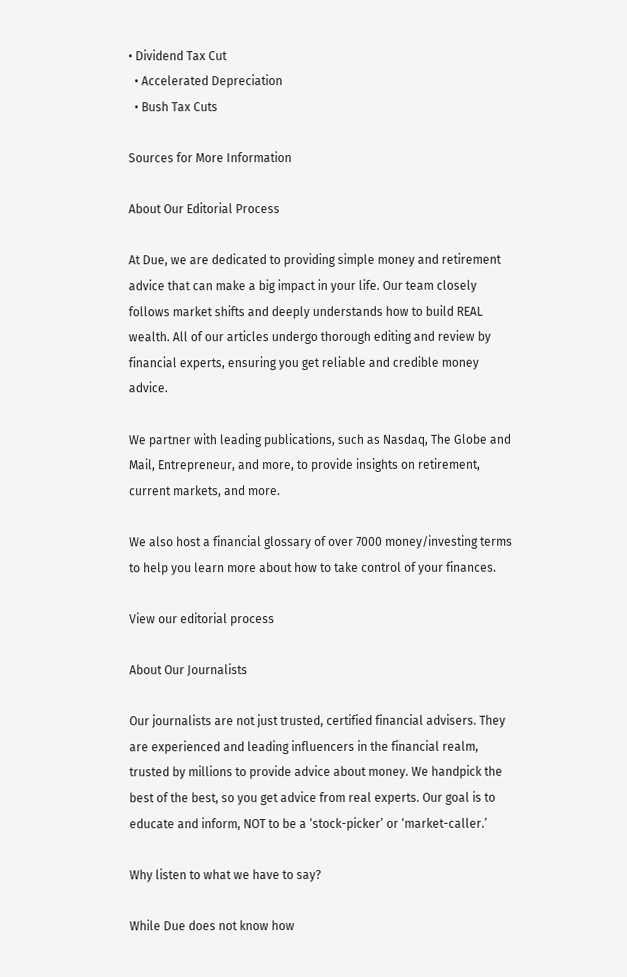• Dividend Tax Cut
  • Accelerated Depreciation
  • Bush Tax Cuts

Sources for More Information

About Our Editorial Process

At Due, we are dedicated to providing simple money and retirement advice that can make a big impact in your life. Our team closely follows market shifts and deeply understands how to build REAL wealth. All of our articles undergo thorough editing and review by financial experts, ensuring you get reliable and credible money advice.

We partner with leading publications, such as Nasdaq, The Globe and Mail, Entrepreneur, and more, to provide insights on retirement, current markets, and more.

We also host a financial glossary of over 7000 money/investing terms to help you learn more about how to take control of your finances.

View our editorial process

About Our Journalists

Our journalists are not just trusted, certified financial advisers. They are experienced and leading influencers in the financial realm, trusted by millions to provide advice about money. We handpick the best of the best, so you get advice from real experts. Our goal is to educate and inform, NOT to be a ‘stock-picker’ or ‘market-caller.’

Why listen to what we have to say?

While Due does not know how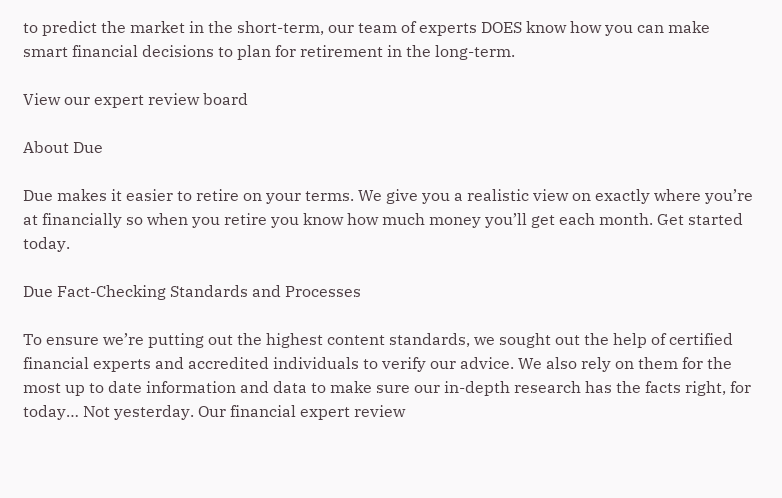to predict the market in the short-term, our team of experts DOES know how you can make smart financial decisions to plan for retirement in the long-term.

View our expert review board

About Due

Due makes it easier to retire on your terms. We give you a realistic view on exactly where you’re at financially so when you retire you know how much money you’ll get each month. Get started today.

Due Fact-Checking Standards and Processes

To ensure we’re putting out the highest content standards, we sought out the help of certified financial experts and accredited individuals to verify our advice. We also rely on them for the most up to date information and data to make sure our in-depth research has the facts right, for today… Not yesterday. Our financial expert review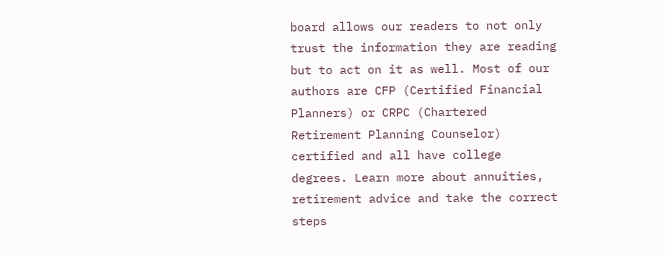board allows our readers to not only trust the information they are reading but to act on it as well. Most of our authors are CFP (Certified Financial Planners) or CRPC (Chartered Retirement Planning Counselor) certified and all have college degrees. Learn more about annuities, retirement advice and take the correct steps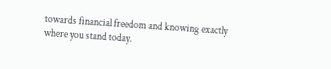towards financial freedom and knowing exactly where you stand today.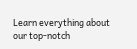Learn everything about our top-notch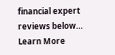financial expert reviews below… Learn More